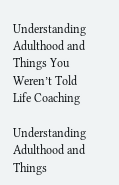Understanding Adulthood and Things You Weren’t Told
Life Coaching

Understanding Adulthood and Things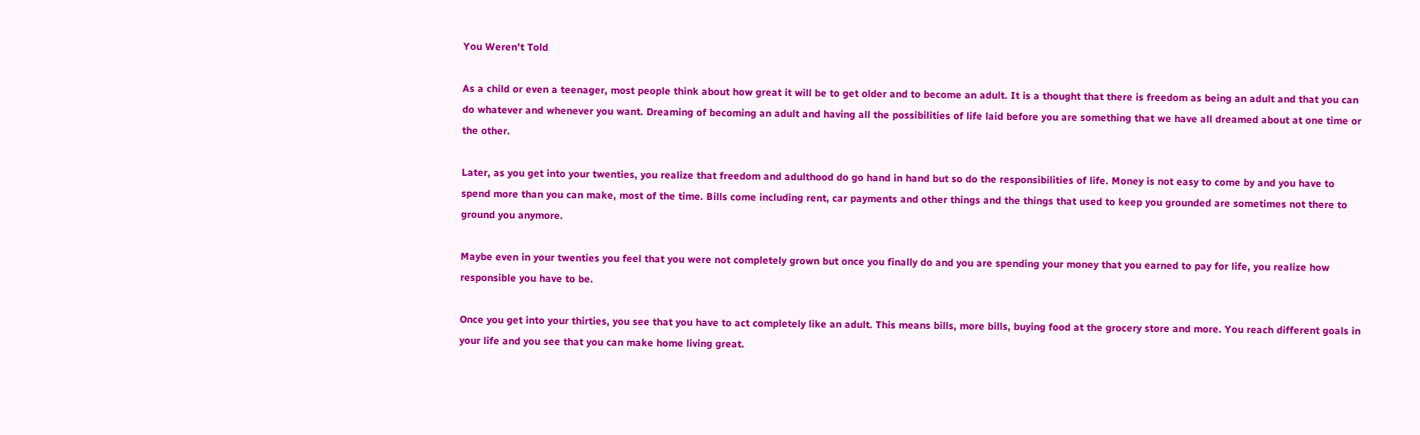You Weren’t Told

As a child or even a teenager, most people think about how great it will be to get older and to become an adult. It is a thought that there is freedom as being an adult and that you can do whatever and whenever you want. Dreaming of becoming an adult and having all the possibilities of life laid before you are something that we have all dreamed about at one time or the other.

Later, as you get into your twenties, you realize that freedom and adulthood do go hand in hand but so do the responsibilities of life. Money is not easy to come by and you have to spend more than you can make, most of the time. Bills come including rent, car payments and other things and the things that used to keep you grounded are sometimes not there to ground you anymore.

Maybe even in your twenties you feel that you were not completely grown but once you finally do and you are spending your money that you earned to pay for life, you realize how responsible you have to be.

Once you get into your thirties, you see that you have to act completely like an adult. This means bills, more bills, buying food at the grocery store and more. You reach different goals in your life and you see that you can make home living great.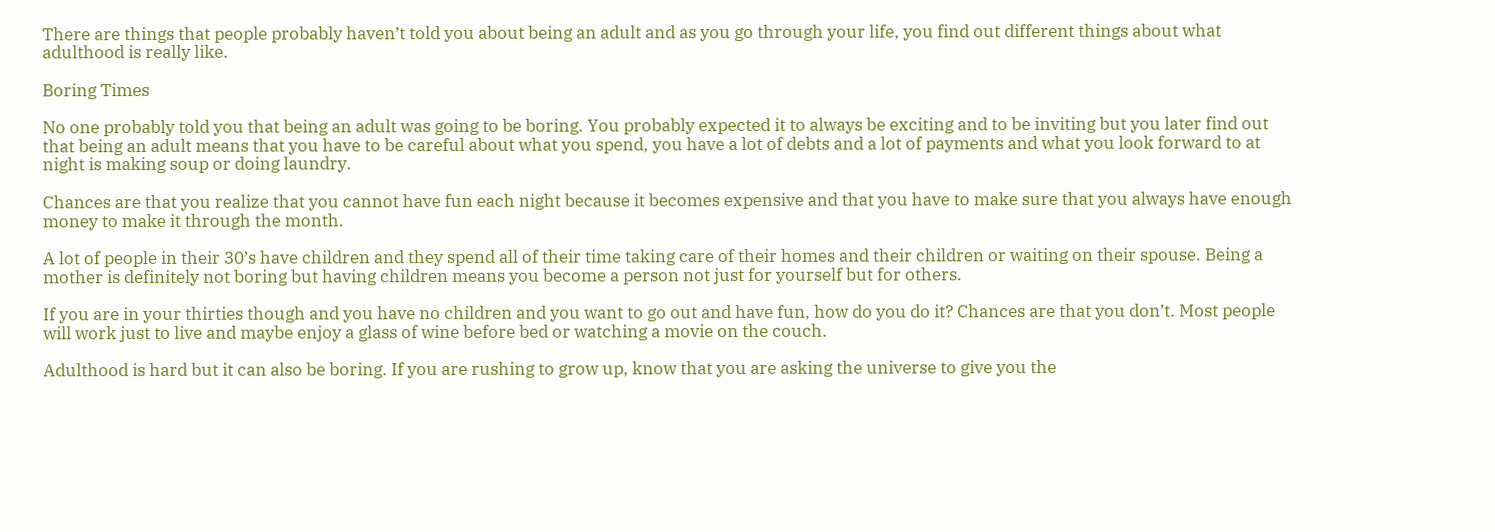There are things that people probably haven’t told you about being an adult and as you go through your life, you find out different things about what adulthood is really like.

Boring Times

No one probably told you that being an adult was going to be boring. You probably expected it to always be exciting and to be inviting but you later find out that being an adult means that you have to be careful about what you spend, you have a lot of debts and a lot of payments and what you look forward to at night is making soup or doing laundry.

Chances are that you realize that you cannot have fun each night because it becomes expensive and that you have to make sure that you always have enough money to make it through the month.

A lot of people in their 30’s have children and they spend all of their time taking care of their homes and their children or waiting on their spouse. Being a mother is definitely not boring but having children means you become a person not just for yourself but for others.

If you are in your thirties though and you have no children and you want to go out and have fun, how do you do it? Chances are that you don’t. Most people will work just to live and maybe enjoy a glass of wine before bed or watching a movie on the couch.

Adulthood is hard but it can also be boring. If you are rushing to grow up, know that you are asking the universe to give you the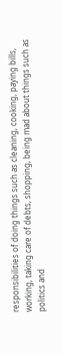responsibilities of doing things such as cleaning, cooking, paying bills, working, taking care of debts, shopping, being mad about things such as politics and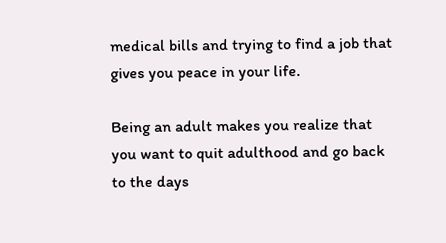medical bills and trying to find a job that gives you peace in your life.

Being an adult makes you realize that you want to quit adulthood and go back to the days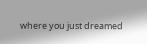where you just dreamed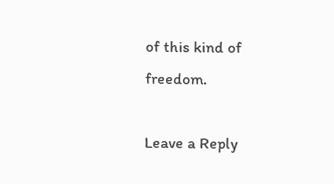of this kind of freedom.

Leave a Reply